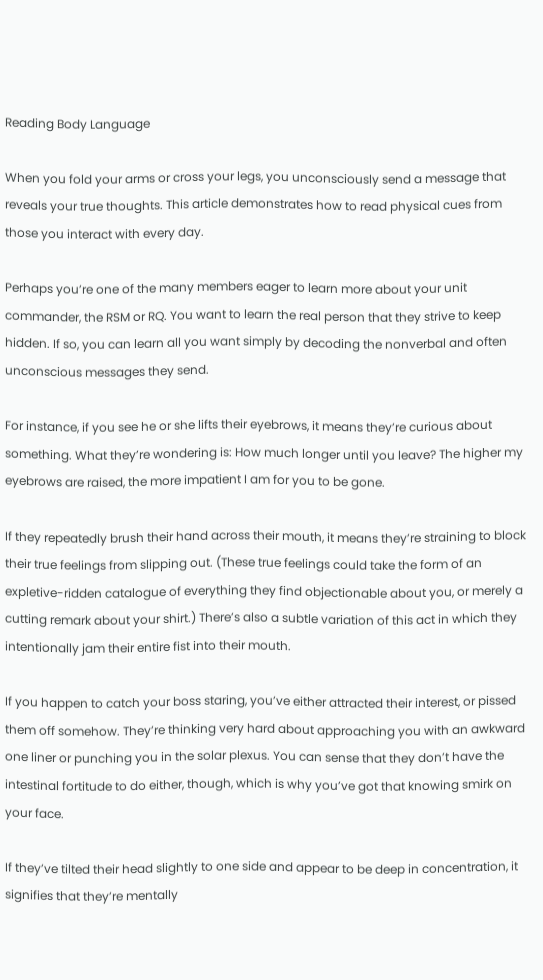Reading Body Language

When you fold your arms or cross your legs, you unconsciously send a message that reveals your true thoughts. This article demonstrates how to read physical cues from those you interact with every day.

Perhaps you’re one of the many members eager to learn more about your unit commander, the RSM or RQ. You want to learn the real person that they strive to keep hidden. If so, you can learn all you want simply by decoding the nonverbal and often unconscious messages they send.

For instance, if you see he or she lifts their eyebrows, it means they’re curious about something. What they’re wondering is: How much longer until you leave? The higher my eyebrows are raised, the more impatient I am for you to be gone.

If they repeatedly brush their hand across their mouth, it means they’re straining to block their true feelings from slipping out. (These true feelings could take the form of an expletive-ridden catalogue of everything they find objectionable about you, or merely a cutting remark about your shirt.) There’s also a subtle variation of this act in which they intentionally jam their entire fist into their mouth.

If you happen to catch your boss staring, you’ve either attracted their interest, or pissed them off somehow. They’re thinking very hard about approaching you with an awkward one liner or punching you in the solar plexus. You can sense that they don’t have the intestinal fortitude to do either, though, which is why you’ve got that knowing smirk on your face.

If they’ve tilted their head slightly to one side and appear to be deep in concentration, it signifies that they’re mentally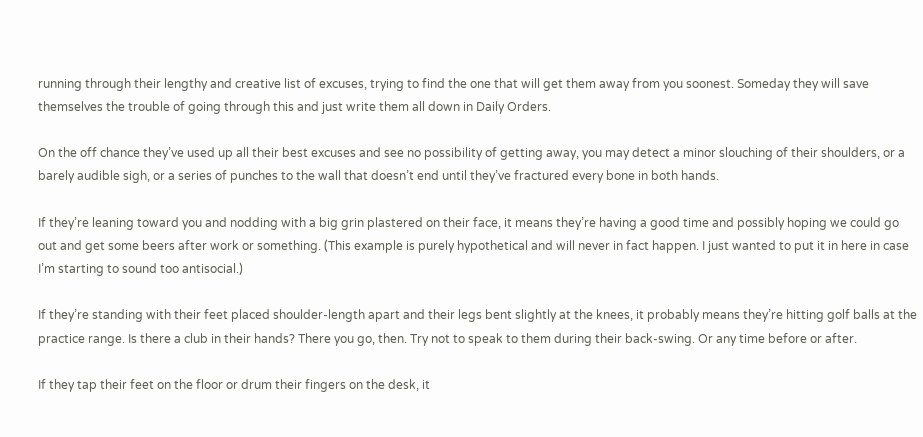running through their lengthy and creative list of excuses, trying to find the one that will get them away from you soonest. Someday they will save themselves the trouble of going through this and just write them all down in Daily Orders.

On the off chance they’ve used up all their best excuses and see no possibility of getting away, you may detect a minor slouching of their shoulders, or a barely audible sigh, or a series of punches to the wall that doesn’t end until they’ve fractured every bone in both hands.

If they’re leaning toward you and nodding with a big grin plastered on their face, it means they’re having a good time and possibly hoping we could go out and get some beers after work or something. (This example is purely hypothetical and will never in fact happen. I just wanted to put it in here in case I’m starting to sound too antisocial.)

If they’re standing with their feet placed shoulder-length apart and their legs bent slightly at the knees, it probably means they’re hitting golf balls at the practice range. Is there a club in their hands? There you go, then. Try not to speak to them during their back-swing. Or any time before or after.

If they tap their feet on the floor or drum their fingers on the desk, it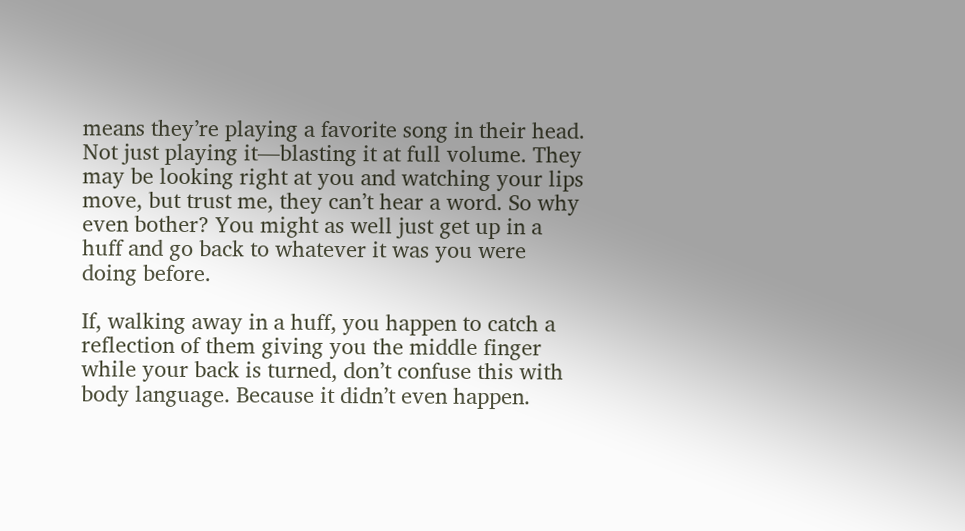means they’re playing a favorite song in their head. Not just playing it—blasting it at full volume. They may be looking right at you and watching your lips move, but trust me, they can’t hear a word. So why even bother? You might as well just get up in a huff and go back to whatever it was you were doing before.

If, walking away in a huff, you happen to catch a reflection of them giving you the middle finger while your back is turned, don’t confuse this with body language. Because it didn’t even happen.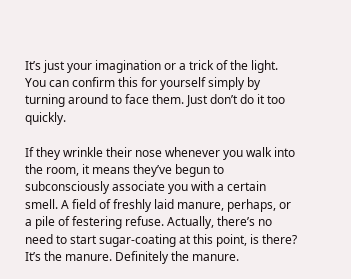It’s just your imagination or a trick of the light. You can confirm this for yourself simply by turning around to face them. Just don’t do it too quickly.

If they wrinkle their nose whenever you walk into the room, it means they’ve begun to subconsciously associate you with a certain smell. A field of freshly laid manure, perhaps, or a pile of festering refuse. Actually, there’s no need to start sugar-coating at this point, is there? It’s the manure. Definitely the manure.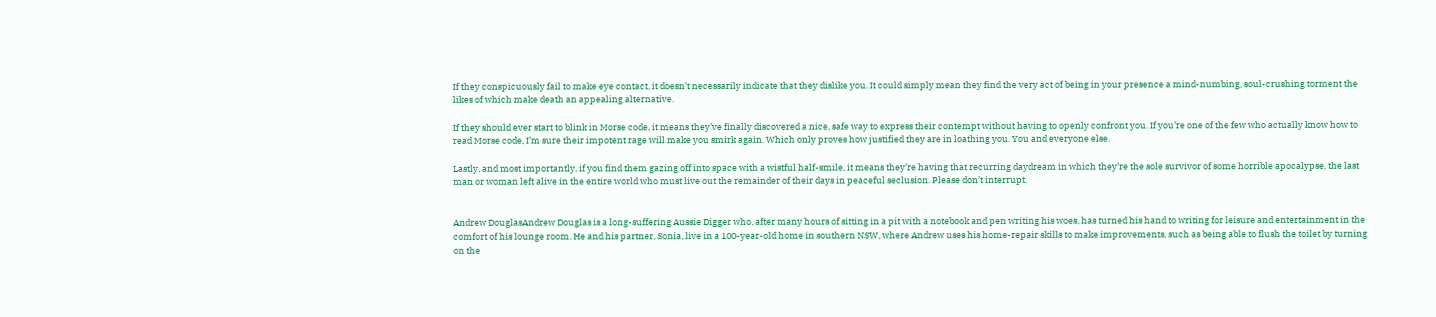If they conspicuously fail to make eye contact, it doesn’t necessarily indicate that they dislike you. It could simply mean they find the very act of being in your presence a mind-numbing, soul-crushing torment the likes of which make death an appealing alternative.

If they should ever start to blink in Morse code, it means they’ve finally discovered a nice, safe way to express their contempt without having to openly confront you. If you’re one of the few who actually know how to read Morse code, I’m sure their impotent rage will make you smirk again. Which only proves how justified they are in loathing you. You and everyone else.

Lastly, and most importantly, if you find them gazing off into space with a wistful half-smile, it means they’re having that recurring daydream in which they’re the sole survivor of some horrible apocalypse, the last man or woman left alive in the entire world who must live out the remainder of their days in peaceful seclusion. Please don’t interrupt.


Andrew DouglasAndrew Douglas is a long-suffering Aussie Digger who, after many hours of sitting in a pit with a notebook and pen writing his woes, has turned his hand to writing for leisure and entertainment in the comfort of his lounge room. He and his partner, Sonia, live in a 100-year-old home in southern NSW, where Andrew uses his home-repair skills to make improvements, such as being able to flush the toilet by turning on the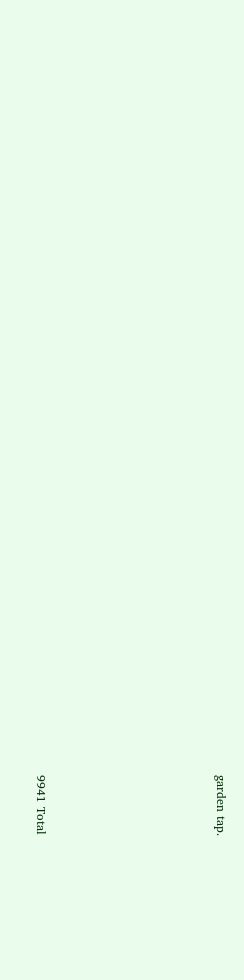garden tap.








9941 Total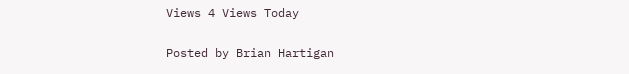Views 4 Views Today

Posted by Brian Hartigan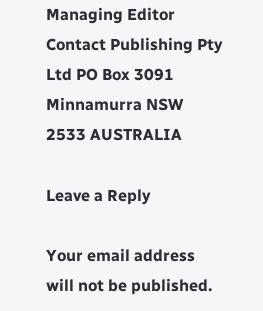Managing Editor Contact Publishing Pty Ltd PO Box 3091 Minnamurra NSW 2533 AUSTRALIA

Leave a Reply

Your email address will not be published.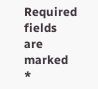Required fields are marked *